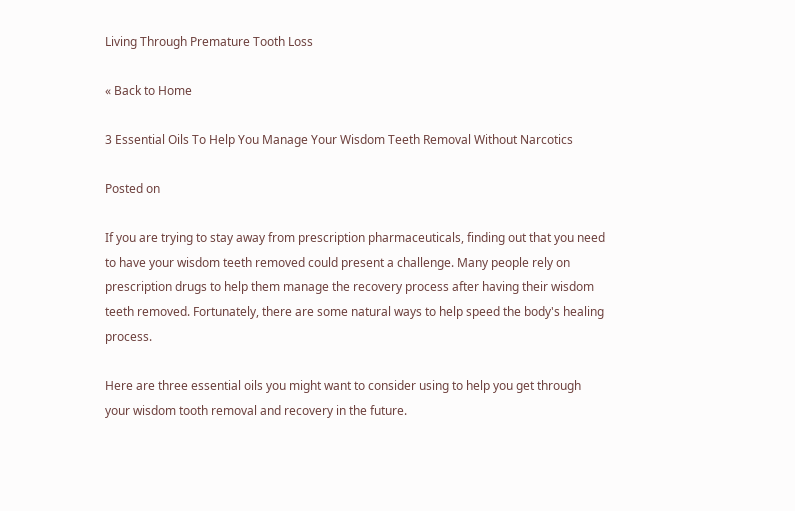Living Through Premature Tooth Loss

« Back to Home

3 Essential Oils To Help You Manage Your Wisdom Teeth Removal Without Narcotics

Posted on

If you are trying to stay away from prescription pharmaceuticals, finding out that you need to have your wisdom teeth removed could present a challenge. Many people rely on prescription drugs to help them manage the recovery process after having their wisdom teeth removed. Fortunately, there are some natural ways to help speed the body's healing process.

Here are three essential oils you might want to consider using to help you get through your wisdom tooth removal and recovery in the future.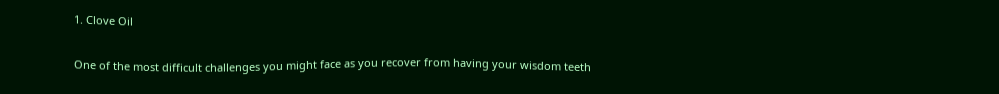1. Clove Oil

One of the most difficult challenges you might face as you recover from having your wisdom teeth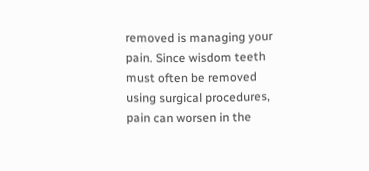removed is managing your pain. Since wisdom teeth must often be removed using surgical procedures, pain can worsen in the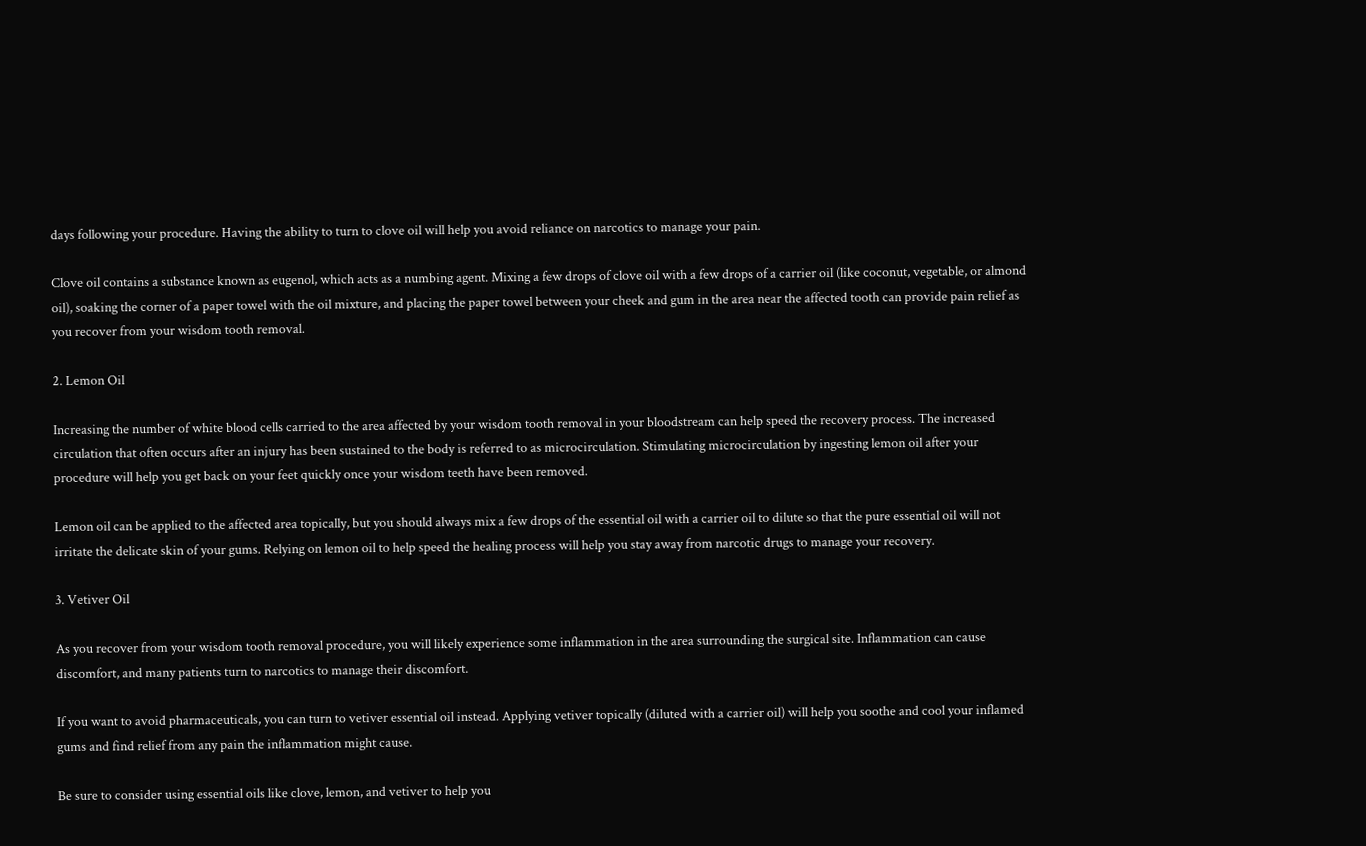days following your procedure. Having the ability to turn to clove oil will help you avoid reliance on narcotics to manage your pain.

Clove oil contains a substance known as eugenol, which acts as a numbing agent. Mixing a few drops of clove oil with a few drops of a carrier oil (like coconut, vegetable, or almond oil), soaking the corner of a paper towel with the oil mixture, and placing the paper towel between your cheek and gum in the area near the affected tooth can provide pain relief as you recover from your wisdom tooth removal.

2. Lemon Oil

Increasing the number of white blood cells carried to the area affected by your wisdom tooth removal in your bloodstream can help speed the recovery process. The increased circulation that often occurs after an injury has been sustained to the body is referred to as microcirculation. Stimulating microcirculation by ingesting lemon oil after your procedure will help you get back on your feet quickly once your wisdom teeth have been removed.

Lemon oil can be applied to the affected area topically, but you should always mix a few drops of the essential oil with a carrier oil to dilute so that the pure essential oil will not irritate the delicate skin of your gums. Relying on lemon oil to help speed the healing process will help you stay away from narcotic drugs to manage your recovery.

3. Vetiver Oil

As you recover from your wisdom tooth removal procedure, you will likely experience some inflammation in the area surrounding the surgical site. Inflammation can cause discomfort, and many patients turn to narcotics to manage their discomfort.

If you want to avoid pharmaceuticals, you can turn to vetiver essential oil instead. Applying vetiver topically (diluted with a carrier oil) will help you soothe and cool your inflamed gums and find relief from any pain the inflammation might cause.

Be sure to consider using essential oils like clove, lemon, and vetiver to help you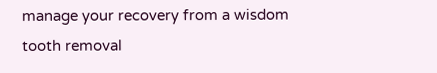manage your recovery from a wisdom tooth removal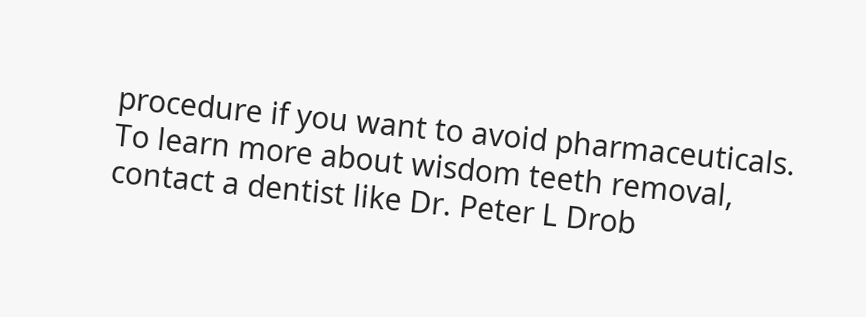procedure if you want to avoid pharmaceuticals. To learn more about wisdom teeth removal, contact a dentist like Dr. Peter L Drob